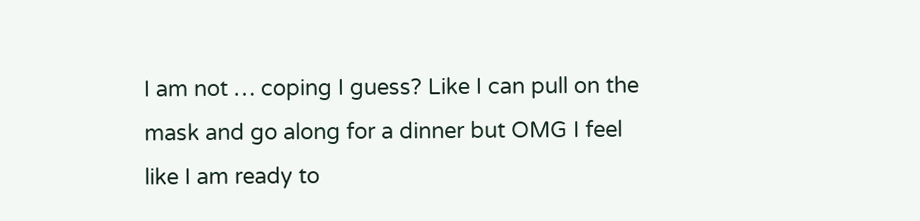I am not … coping I guess? Like I can pull on the mask and go along for a dinner but OMG I feel like I am ready to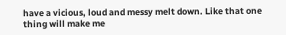have a vicious, loud and messy melt down. Like that one thing will make me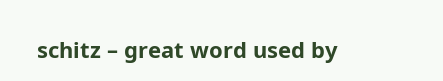schitz – great word used by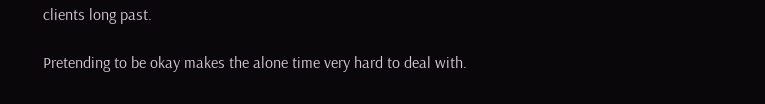clients long past.

Pretending to be okay makes the alone time very hard to deal with.